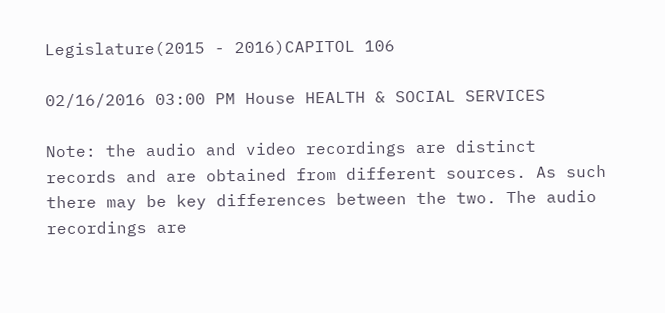Legislature(2015 - 2016)CAPITOL 106

02/16/2016 03:00 PM House HEALTH & SOCIAL SERVICES

Note: the audio and video recordings are distinct records and are obtained from different sources. As such there may be key differences between the two. The audio recordings are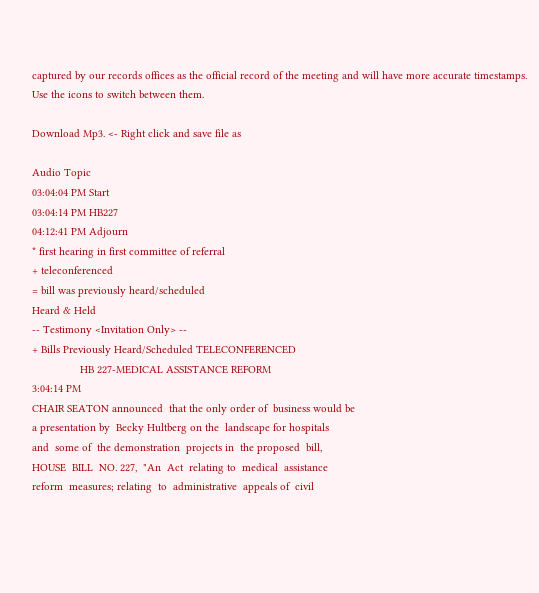captured by our records offices as the official record of the meeting and will have more accurate timestamps. Use the icons to switch between them.

Download Mp3. <- Right click and save file as

Audio Topic
03:04:04 PM Start
03:04:14 PM HB227
04:12:41 PM Adjourn
* first hearing in first committee of referral
+ teleconferenced
= bill was previously heard/scheduled
Heard & Held
-- Testimony <Invitation Only> --
+ Bills Previously Heard/Scheduled TELECONFERENCED
                HB 227-MEDICAL ASSISTANCE REFORM
3:04:14 PM
CHAIR SEATON announced  that the only order of  business would be
a presentation by  Becky Hultberg on the  landscape for hospitals
and  some of  the demonstration  projects in  the proposed  bill,
HOUSE  BILL  NO. 227,  "An  Act  relating to  medical  assistance
reform  measures; relating  to  administrative  appeals of  civil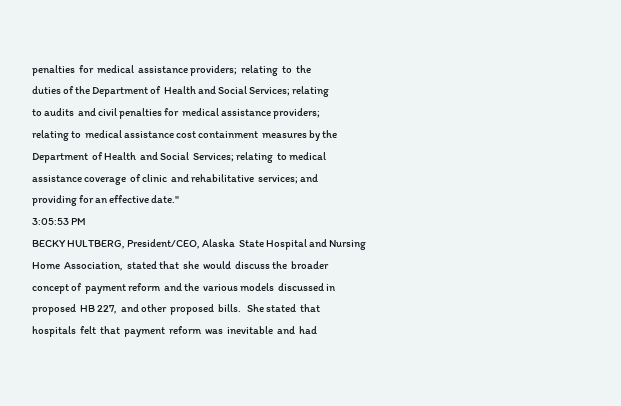penalties  for  medical  assistance providers;  relating  to  the
duties of the Department of  Health and Social Services; relating
to audits  and civil penalties for  medical assistance providers;
relating to  medical assistance cost containment  measures by the
Department  of Health  and Social  Services; relating  to medical
assistance coverage  of clinic  and rehabilitative  services; and
providing for an effective date."
3:05:53 PM
BECKY HULTBERG, President/CEO, Alaska  State Hospital and Nursing
Home  Association,  stated that  she  would  discuss the  broader
concept of  payment reform  and the  various models  discussed in
proposed  HB 227,  and other  proposed  bills.   She stated  that
hospitals  felt  that  payment  reform  was  inevitable  and  had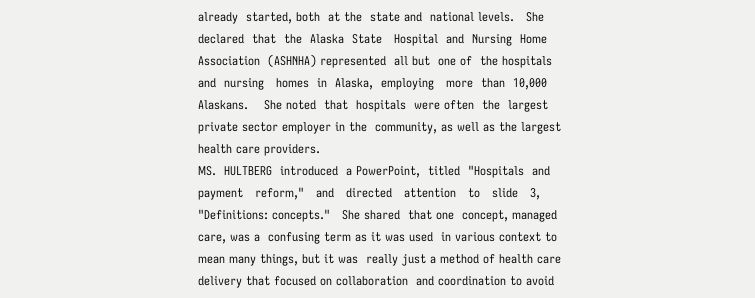already  started, both  at the  state and  national levels.   She
declared  that  the  Alaska  State   Hospital  and  Nursing  Home
Association  (ASHNHA) represented  all but  one of  the hospitals
and  nursing   homes  in  Alaska,  employing   more  than  10,000
Alaskans.    She noted  that  hospitals  were often  the  largest
private sector employer in the  community, as well as the largest
health care providers.
MS.  HULTBERG  introduced  a PowerPoint,  titled  "Hospitals  and
payment   reform,"   and   directed   attention   to   slide   3,
"Definitions: concepts."   She shared  that one  concept, managed
care, was a  confusing term as it was used  in various context to
mean many things, but it was  really just a method of health care
delivery that focused on collaboration  and coordination to avoid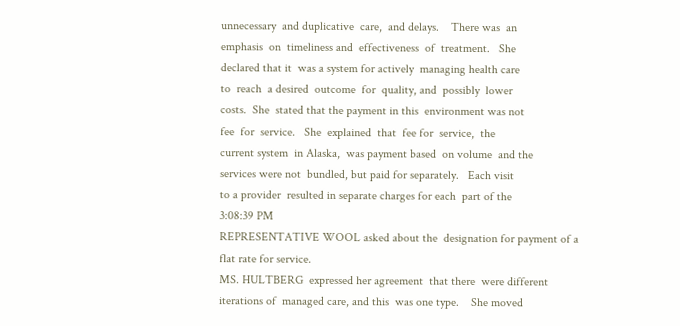unnecessary  and duplicative  care,  and delays.    There was  an
emphasis  on  timeliness and  effectiveness  of  treatment.   She
declared that it  was a system for actively  managing health care
to  reach  a desired  outcome  for  quality, and  possibly  lower
costs.  She  stated that the payment in this  environment was not
fee  for  service.   She  explained  that  fee for  service,  the
current system  in Alaska,  was payment based  on volume  and the
services were not  bundled, but paid for separately.   Each visit
to a provider  resulted in separate charges for each  part of the
3:08:39 PM
REPRESENTATIVE WOOL asked about the  designation for payment of a
flat rate for service.
MS. HULTBERG  expressed her agreement  that there  were different
iterations of  managed care, and this  was one type.    She moved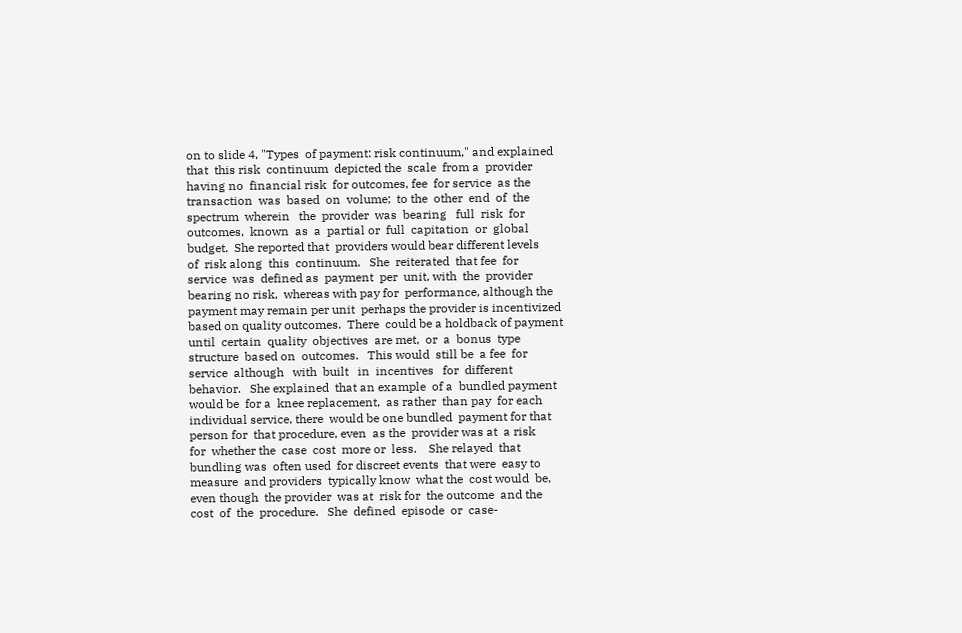on to slide 4, "Types  of payment: risk continuum," and explained
that  this risk  continuum  depicted the  scale  from a  provider
having no  financial risk  for outcomes, fee  for service  as the
transaction  was  based  on  volume;  to the  other  end  of  the
spectrum  wherein   the  provider  was  bearing   full  risk  for
outcomes,  known  as  a  partial or  full  capitation  or  global
budget.  She reported that  providers would bear different levels
of  risk along  this  continuum.   She  reiterated  that fee  for
service  was  defined as  payment  per  unit, with  the  provider
bearing no risk,  whereas with pay for  performance, although the
payment may remain per unit  perhaps the provider is incentivized
based on quality outcomes.  There  could be a holdback of payment
until  certain  quality  objectives  are met,  or  a  bonus  type
structure  based on  outcomes.   This would  still be  a fee  for
service  although   with  built   in  incentives   for  different
behavior.   She explained  that an example  of a  bundled payment
would be  for a  knee replacement,  as rather  than pay  for each
individual service, there  would be one bundled  payment for that
person for  that procedure, even  as the  provider was at  a risk
for  whether the  case  cost  more or  less.    She relayed  that
bundling was  often used  for discreet events  that were  easy to
measure  and providers  typically know  what the  cost would  be,
even though  the provider  was at  risk for  the outcome  and the
cost  of  the  procedure.   She  defined  episode  or  case-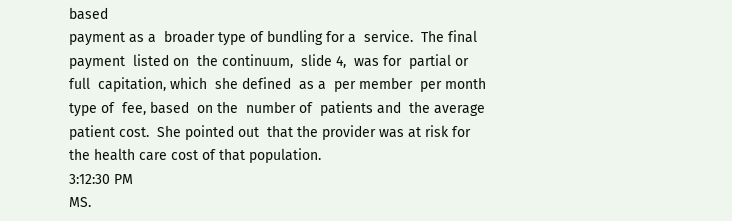based
payment as a  broader type of bundling for a  service.  The final
payment  listed on  the continuum,  slide 4,  was for  partial or
full  capitation, which  she defined  as a  per member  per month
type of  fee, based  on the  number of  patients and  the average
patient cost.  She pointed out  that the provider was at risk for
the health care cost of that population.
3:12:30 PM
MS.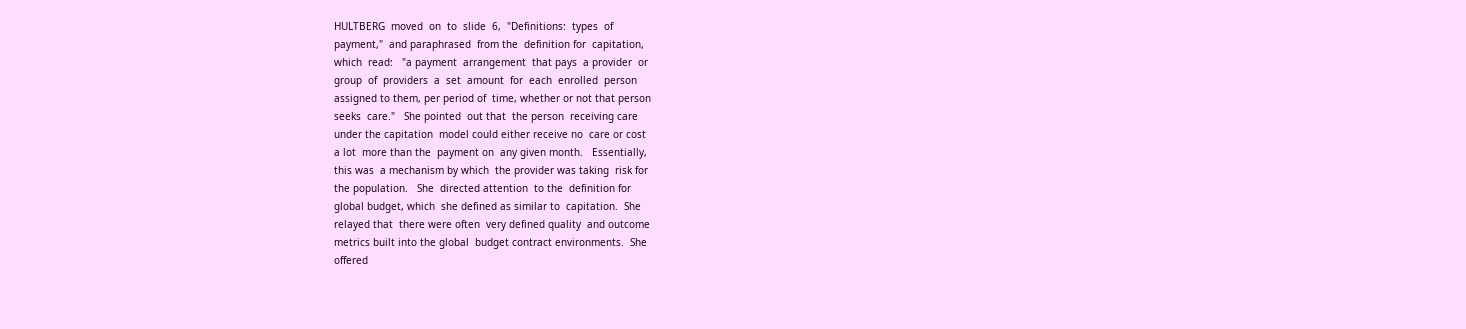HULTBERG  moved  on  to  slide  6,  "Definitions:  types  of
payment,"  and paraphrased  from the  definition for  capitation,
which  read:   "a payment  arrangement  that pays  a provider  or
group  of  providers  a  set  amount  for  each  enrolled  person
assigned to them, per period of  time, whether or not that person
seeks  care."   She pointed  out that  the person  receiving care
under the capitation  model could either receive no  care or cost
a lot  more than the  payment on  any given month.   Essentially,
this was  a mechanism by which  the provider was taking  risk for
the population.   She  directed attention  to the  definition for
global budget, which  she defined as similar to  capitation.  She
relayed that  there were often  very defined quality  and outcome
metrics built into the global  budget contract environments.  She
offered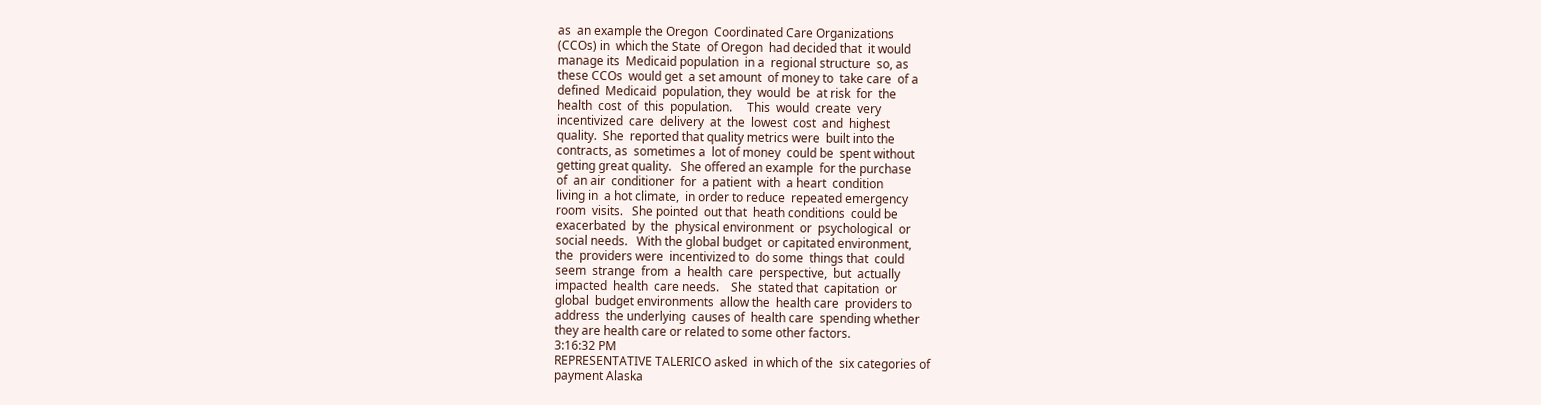as  an example the Oregon  Coordinated Care Organizations
(CCOs) in  which the State  of Oregon  had decided that  it would
manage its  Medicaid population  in a  regional structure  so, as
these CCOs  would get  a set amount  of money to  take care  of a
defined  Medicaid  population, they  would  be  at risk  for  the
health  cost  of  this  population.     This  would  create  very
incentivized  care  delivery  at  the  lowest  cost  and  highest
quality.  She  reported that quality metrics were  built into the
contracts, as  sometimes a  lot of money  could be  spent without
getting great quality.   She offered an example  for the purchase
of  an air  conditioner  for  a patient  with  a heart  condition
living in  a hot climate,  in order to reduce  repeated emergency
room  visits.   She pointed  out that  heath conditions  could be
exacerbated  by  the  physical environment  or  psychological  or
social needs.   With the global budget  or capitated environment,
the  providers were  incentivized to  do some  things that  could
seem  strange  from  a  health  care  perspective,  but  actually
impacted  health  care needs.    She  stated that  capitation  or
global  budget environments  allow the  health care  providers to
address  the underlying  causes of  health care  spending whether
they are health care or related to some other factors.
3:16:32 PM
REPRESENTATIVE TALERICO asked  in which of the  six categories of
payment Alaska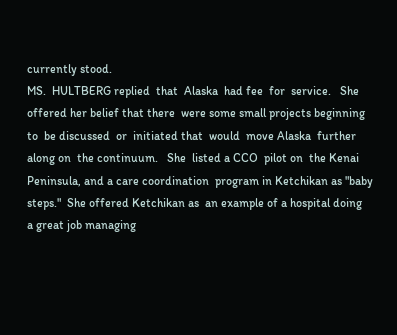currently stood.
MS.  HULTBERG replied  that  Alaska  had fee  for  service.   She
offered her belief that there  were some small projects beginning
to  be discussed  or  initiated that  would  move Alaska  further
along on  the continuum.   She  listed a CCO  pilot on  the Kenai
Peninsula, and a care coordination  program in Ketchikan as "baby
steps."  She offered Ketchikan as  an example of a hospital doing
a great job managing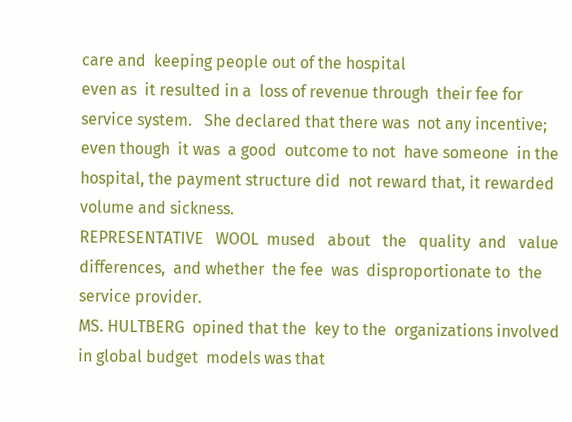care and  keeping people out of the hospital
even as  it resulted in a  loss of revenue through  their fee for
service system.   She declared that there was  not any incentive;
even though  it was  a good  outcome to not  have someone  in the
hospital, the payment structure did  not reward that, it rewarded
volume and sickness.
REPRESENTATIVE   WOOL  mused   about   the   quality  and   value
differences,  and whether  the fee  was  disproportionate to  the
service provider.
MS. HULTBERG  opined that the  key to the  organizations involved
in global budget  models was that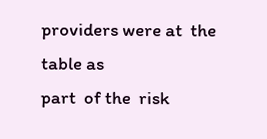providers were at  the table as
part  of the  risk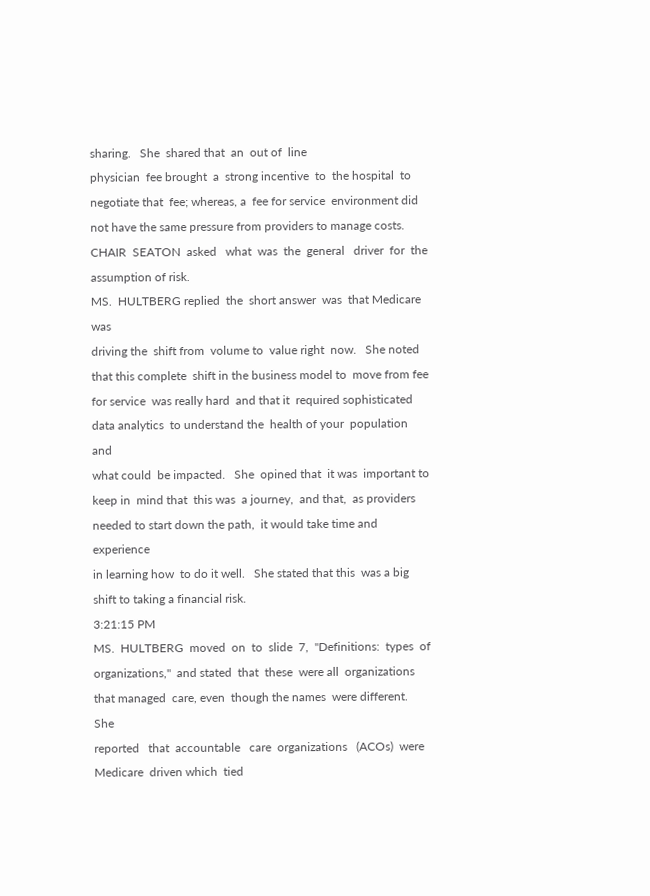sharing.   She  shared that  an  out of  line
physician  fee brought  a  strong incentive  to  the hospital  to
negotiate that  fee; whereas, a  fee for service  environment did
not have the same pressure from providers to manage costs.
CHAIR  SEATON  asked   what  was  the  general   driver  for  the
assumption of risk.
MS.  HULTBERG replied  the  short answer  was  that Medicare  was
driving the  shift from  volume to  value right  now.   She noted
that this complete  shift in the business model to  move from fee
for service  was really hard  and that it  required sophisticated
data analytics  to understand the  health of your  population and
what could  be impacted.   She  opined that  it was  important to
keep in  mind that  this was  a journey,  and that,  as providers
needed to start down the path,  it would take time and experience
in learning how  to do it well.   She stated that this  was a big
shift to taking a financial risk.
3:21:15 PM
MS.  HULTBERG  moved  on  to  slide  7,  "Definitions:  types  of
organizations,"  and stated  that  these  were all  organizations
that managed  care, even  though the names  were different.   She
reported   that  accountable   care  organizations   (ACOs)  were
Medicare  driven which  tied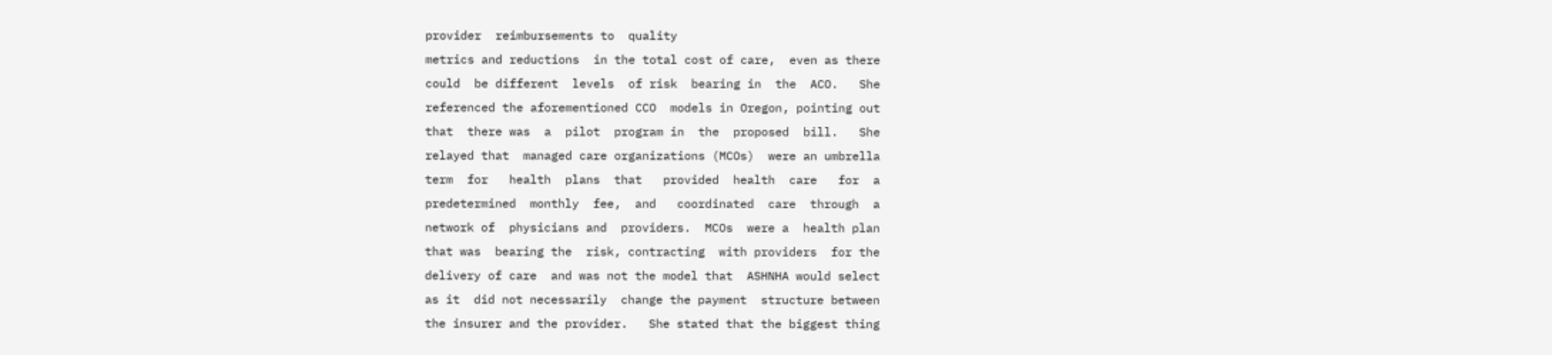provider  reimbursements to  quality
metrics and reductions  in the total cost of care,  even as there
could  be different  levels  of risk  bearing in  the  ACO.   She
referenced the aforementioned CCO  models in Oregon, pointing out
that  there was  a  pilot  program in  the  proposed  bill.   She
relayed that  managed care organizations (MCOs)  were an umbrella
term  for   health  plans  that   provided  health  care   for  a
predetermined  monthly  fee,  and   coordinated  care  through  a
network of  physicians and  providers.  MCOs  were a  health plan
that was  bearing the  risk, contracting  with providers  for the
delivery of care  and was not the model that  ASHNHA would select
as it  did not necessarily  change the payment  structure between
the insurer and the provider.   She stated that the biggest thing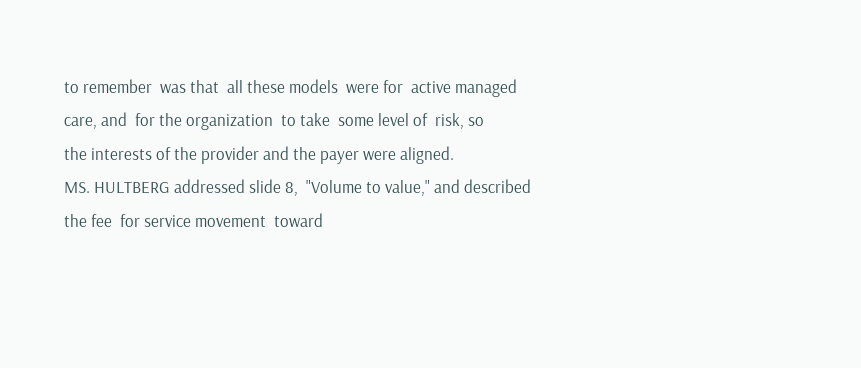to remember  was that  all these models  were for  active managed
care, and  for the organization  to take  some level of  risk, so
the interests of the provider and the payer were aligned.
MS. HULTBERG addressed slide 8,  "Volume to value," and described
the fee  for service movement  toward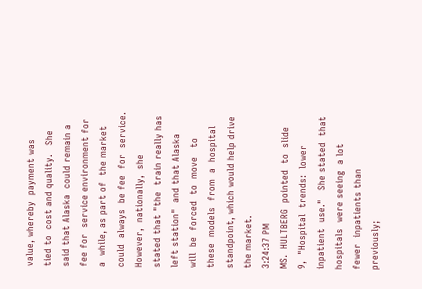value, whereby  payment was
tied to  cost and quality.   She said that Alaska  could remain a
fee for  service environment for a  while, as part of  the market
could  always  be fee  for  service.   However,  nationally,  she
stated that "the  train really has left station"  and that Alaska
will  be  forced  to  move   to  these  models  from  a  hospital
standpoint, which would help drive the market.
3:24:37 PM
MS.  HULTBERG  pointed  to  slide   9,  "Hospital  trends:  lower
inpatient  use."   She stated  that hospitals  were seeing  a lot
fewer  inpatients than  previously;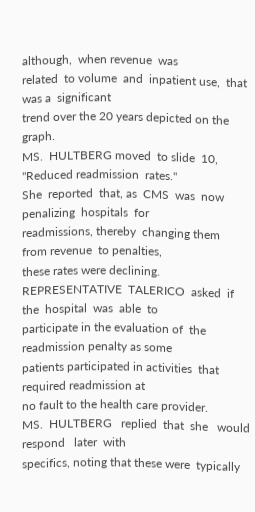although,  when revenue  was
related  to volume  and  inpatient use,  that  was a  significant
trend over the 20 years depicted on the graph.
MS.  HULTBERG moved  to slide  10,  "Reduced readmission  rates."
She  reported  that, as  CMS  was  now penalizing  hospitals  for
readmissions, thereby  changing them  from revenue  to penalties,
these rates were declining.
REPRESENTATIVE  TALERICO  asked  if  the  hospital  was  able  to
participate in the evaluation of  the readmission penalty as some
patients participated in activities  that required readmission at
no fault to the health care provider.
MS.  HULTBERG   replied  that  she   would  respond   later  with
specifics, noting that these were  typically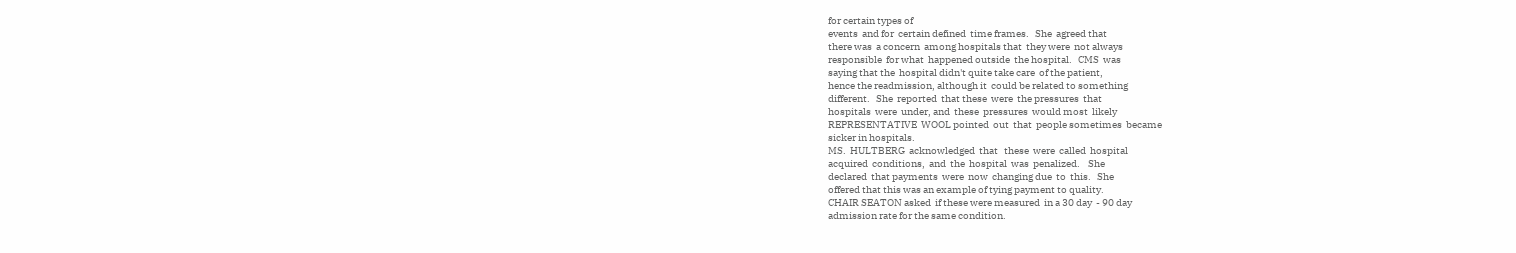for certain types of
events  and for  certain defined  time frames.   She  agreed that
there was  a concern  among hospitals that  they were  not always
responsible  for what  happened outside  the hospital.   CMS  was
saying that the  hospital didn't quite take care  of the patient,
hence the readmission, although it  could be related to something
different.   She  reported  that these  were  the pressures  that
hospitals  were  under, and  these  pressures  would most  likely
REPRESENTATIVE  WOOL pointed  out  that  people sometimes  became
sicker in hospitals.
MS.  HULTBERG  acknowledged  that   these  were  called  hospital
acquired  conditions,  and  the  hospital  was  penalized.    She
declared  that payments  were  now  changing due  to  this.   She
offered that this was an example of tying payment to quality.
CHAIR SEATON asked  if these were measured  in a 30 day  - 90 day
admission rate for the same condition.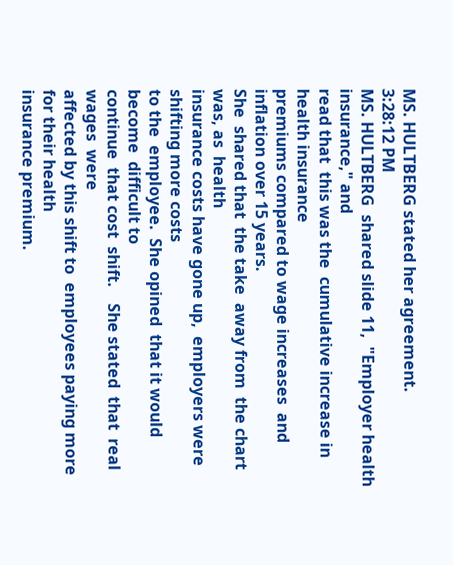MS. HULTBERG stated her agreement.
3:28:12 PM
MS. HULTBERG  shared slide 11,  "Employer health  insurance," and
read that  this was the  cumulative increase in  health insurance
premiums compared to wage increases  and inflation over 15 years.
She  shared that  the take  away from  the chart  was, as  health
insurance costs have gone up,  employers were shifting more costs
to the  employee.  She opined  that it would become  difficult to
continue  that cost  shift.    She stated  that  real wages  were
affected by this shift to  employees paying more for their health
insurance premium.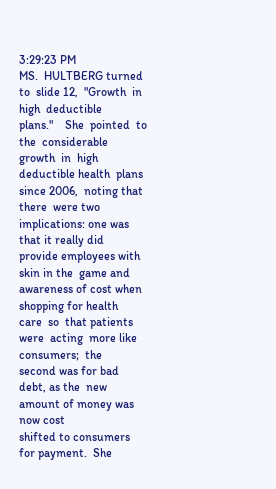3:29:23 PM
MS.  HULTBERG turned  to  slide 12,  "Growth  in high  deductible
plans."    She  pointed  to   the  considerable  growth  in  high
deductible health  plans since 2006,  noting that there  were two
implications: one was  that it really did  provide employees with
skin in the  game and awareness of cost when  shopping for health
care  so  that patients  were  acting  more like  consumers;  the
second was for bad debt, as the  new amount of money was now cost
shifted to consumers  for payment.  She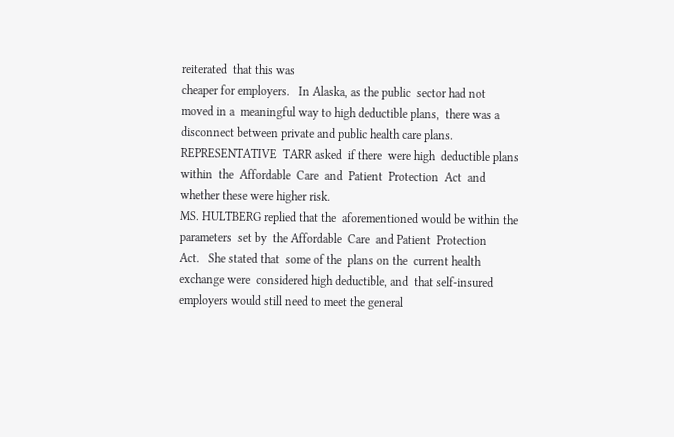reiterated  that this was
cheaper for employers.   In Alaska, as the public  sector had not
moved in a  meaningful way to high deductible plans,  there was a
disconnect between private and public health care plans.
REPRESENTATIVE  TARR asked  if there  were high  deductible plans
within  the  Affordable  Care  and  Patient  Protection  Act  and
whether these were higher risk.
MS. HULTBERG replied that the  aforementioned would be within the
parameters  set by  the Affordable  Care  and Patient  Protection
Act.   She stated that  some of the  plans on the  current health
exchange were  considered high deductible, and  that self-insured
employers would still need to meet the general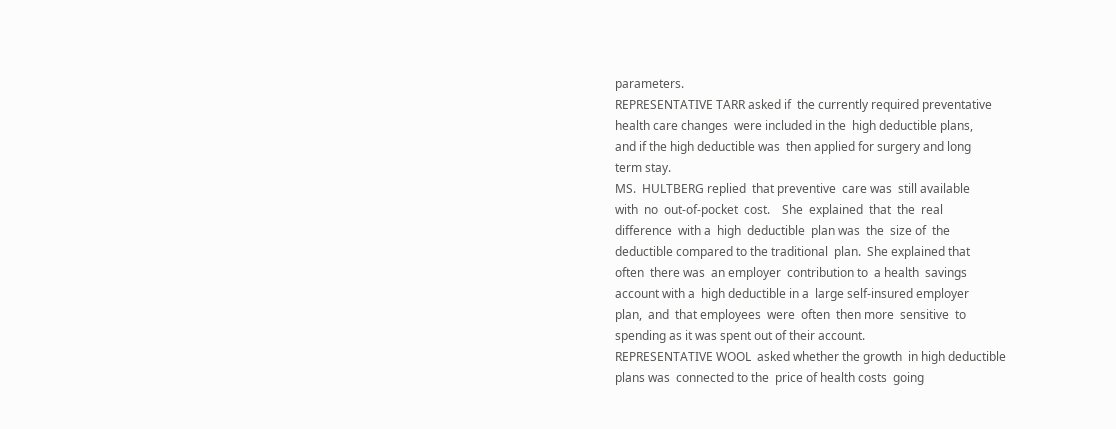parameters.
REPRESENTATIVE TARR asked if  the currently required preventative
health care changes  were included in the  high deductible plans,
and if the high deductible was  then applied for surgery and long
term stay.
MS.  HULTBERG replied  that preventive  care was  still available
with  no  out-of-pocket  cost.    She  explained  that  the  real
difference  with a  high  deductible  plan was  the  size of  the
deductible compared to the traditional  plan.  She explained that
often  there was  an employer  contribution to  a health  savings
account with a  high deductible in a  large self-insured employer
plan,  and  that employees  were  often  then more  sensitive  to
spending as it was spent out of their account.
REPRESENTATIVE WOOL  asked whether the growth  in high deductible
plans was  connected to the  price of health costs  going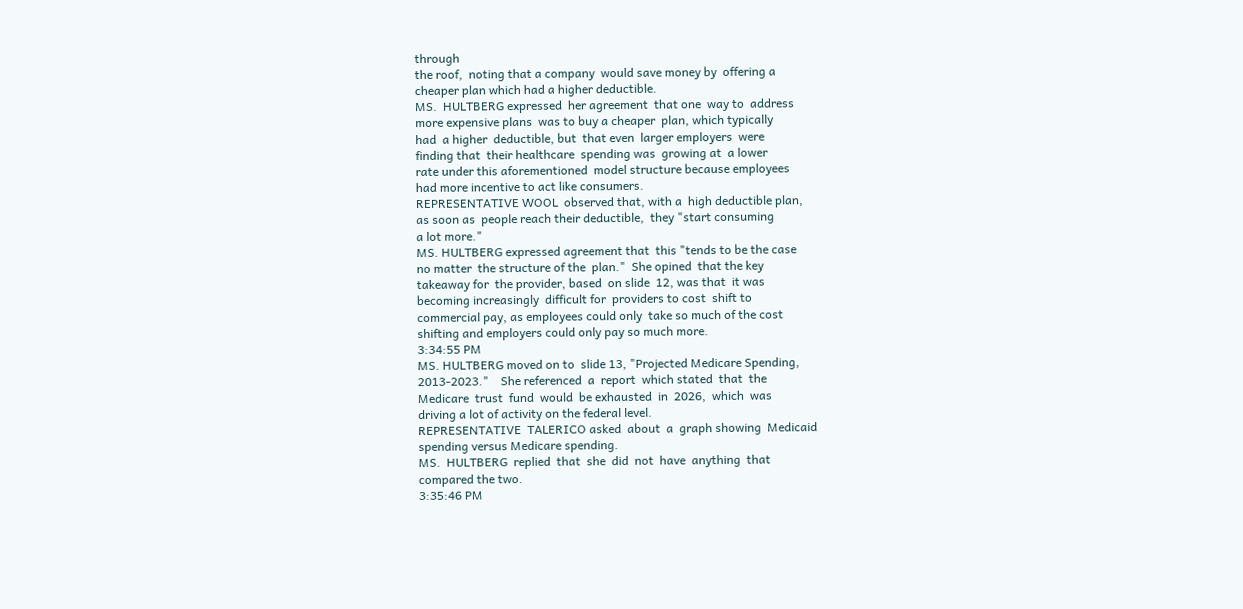through
the roof,  noting that a company  would save money by  offering a
cheaper plan which had a higher deductible.
MS.  HULTBERG expressed  her agreement  that one  way to  address
more expensive plans  was to buy a cheaper  plan, which typically
had  a higher  deductible, but  that even  larger employers  were
finding that  their healthcare  spending was  growing at  a lower
rate under this aforementioned  model structure because employees
had more incentive to act like consumers.
REPRESENTATIVE WOOL  observed that, with a  high deductible plan,
as soon as  people reach their deductible,  they "start consuming
a lot more."
MS. HULTBERG expressed agreement that  this "tends to be the case
no matter  the structure of the  plan."  She opined  that the key
takeaway for  the provider, based  on slide  12, was that  it was
becoming increasingly  difficult for  providers to cost  shift to
commercial pay, as employees could only  take so much of the cost
shifting and employers could only pay so much more.
3:34:55 PM
MS. HULTBERG moved on to  slide 13, "Projected Medicare Spending,
2013-2023."    She referenced  a  report  which stated  that  the
Medicare  trust  fund  would  be exhausted  in  2026,  which  was
driving a lot of activity on the federal level.
REPRESENTATIVE  TALERICO asked  about  a  graph showing  Medicaid
spending versus Medicare spending.
MS.  HULTBERG  replied  that  she  did  not  have  anything  that
compared the two.
3:35:46 PM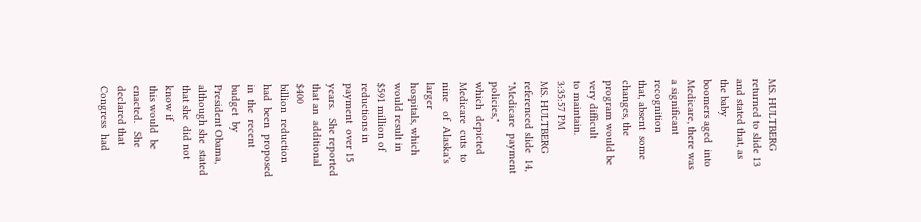MS. HULTBERG  returned to slide 13  and stated that, as  the baby
boomers aged  into Medicare, there was  a significant recognition
that, absent  some changes, the  program would be  very difficult
to maintain.
3:35:57 PM
MS. HULTBERG  referenced slide  14, "Medicare  payment policies,"
which  depicted   Medicare  cuts  to  nine   of  Alaska's  larger
hospitals, which  would result in  $591 million of  reductions in
payment  over 15  years.   She reported  that an  additional $400
billion  reduction had  been  proposed in  the  recent budget  by
President Obama,  although she  stated that she  did not  know if
this would  be enacted.   She declared that Congress  had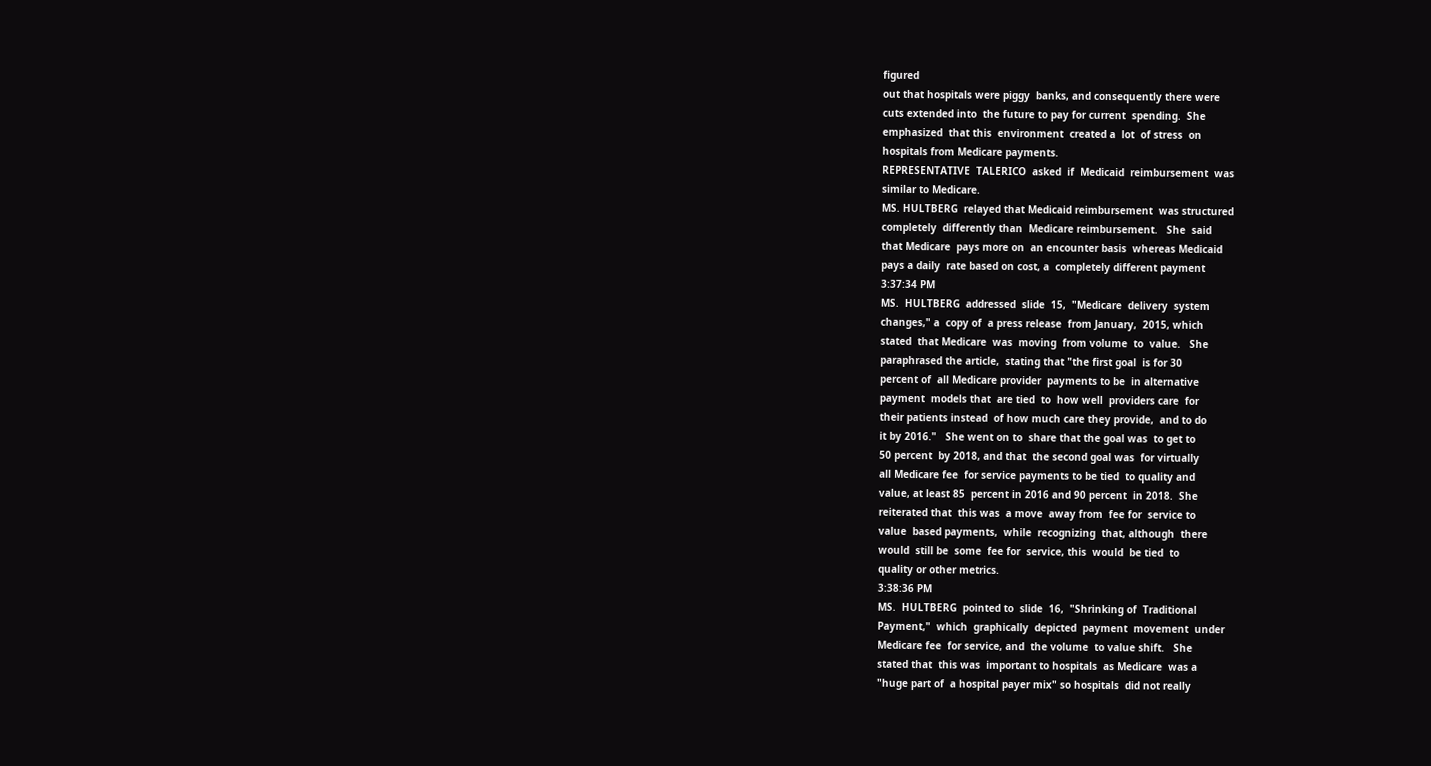figured
out that hospitals were piggy  banks, and consequently there were
cuts extended into  the future to pay for current  spending.  She
emphasized  that this  environment  created a  lot  of stress  on
hospitals from Medicare payments.
REPRESENTATIVE  TALERICO  asked  if  Medicaid  reimbursement  was
similar to Medicare.
MS. HULTBERG  relayed that Medicaid reimbursement  was structured
completely  differently than  Medicare reimbursement.   She  said
that Medicare  pays more on  an encounter basis  whereas Medicaid
pays a daily  rate based on cost, a  completely different payment
3:37:34 PM
MS.  HULTBERG  addressed  slide  15,  "Medicare  delivery  system
changes," a  copy of  a press release  from January,  2015, which
stated  that Medicare  was  moving  from volume  to  value.   She
paraphrased the article,  stating that "the first goal  is for 30
percent of  all Medicare provider  payments to be  in alternative
payment  models that  are tied  to  how well  providers care  for
their patients instead  of how much care they provide,  and to do
it by 2016."   She went on to  share that the goal was  to get to
50 percent  by 2018, and that  the second goal was  for virtually
all Medicare fee  for service payments to be tied  to quality and
value, at least 85  percent in 2016 and 90 percent  in 2018.  She
reiterated that  this was  a move  away from  fee for  service to
value  based payments,  while  recognizing  that, although  there
would  still be  some  fee for  service, this  would  be tied  to
quality or other metrics.
3:38:36 PM
MS.  HULTBERG  pointed to  slide  16,  "Shrinking of  Traditional
Payment,"  which  graphically  depicted  payment  movement  under
Medicare fee  for service, and  the volume  to value shift.   She
stated that  this was  important to hospitals  as Medicare  was a
"huge part of  a hospital payer mix" so hospitals  did not really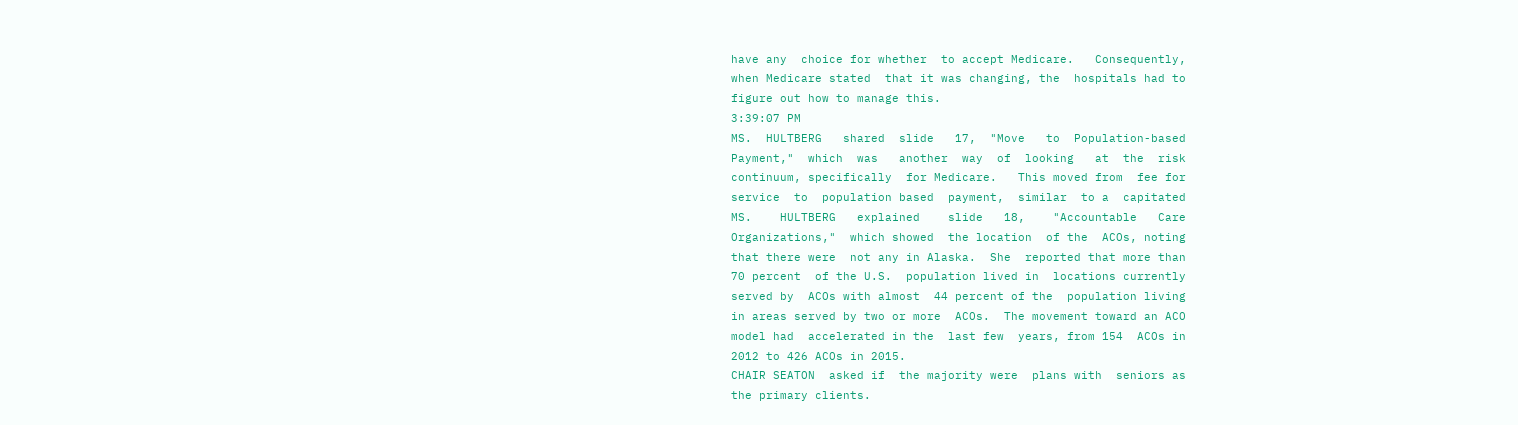have any  choice for whether  to accept Medicare.   Consequently,
when Medicare stated  that it was changing, the  hospitals had to
figure out how to manage this.
3:39:07 PM
MS.  HULTBERG   shared  slide   17,  "Move   to  Population-based
Payment,"  which  was   another  way  of  looking   at  the  risk
continuum, specifically  for Medicare.   This moved from  fee for
service  to  population based  payment,  similar  to a  capitated
MS.    HULTBERG   explained    slide   18,    "Accountable   Care
Organizations,"  which showed  the location  of the  ACOs, noting
that there were  not any in Alaska.  She  reported that more than
70 percent  of the U.S.  population lived in  locations currently
served by  ACOs with almost  44 percent of the  population living
in areas served by two or more  ACOs.  The movement toward an ACO
model had  accelerated in the  last few  years, from 154  ACOs in
2012 to 426 ACOs in 2015.
CHAIR SEATON  asked if  the majority were  plans with  seniors as
the primary clients.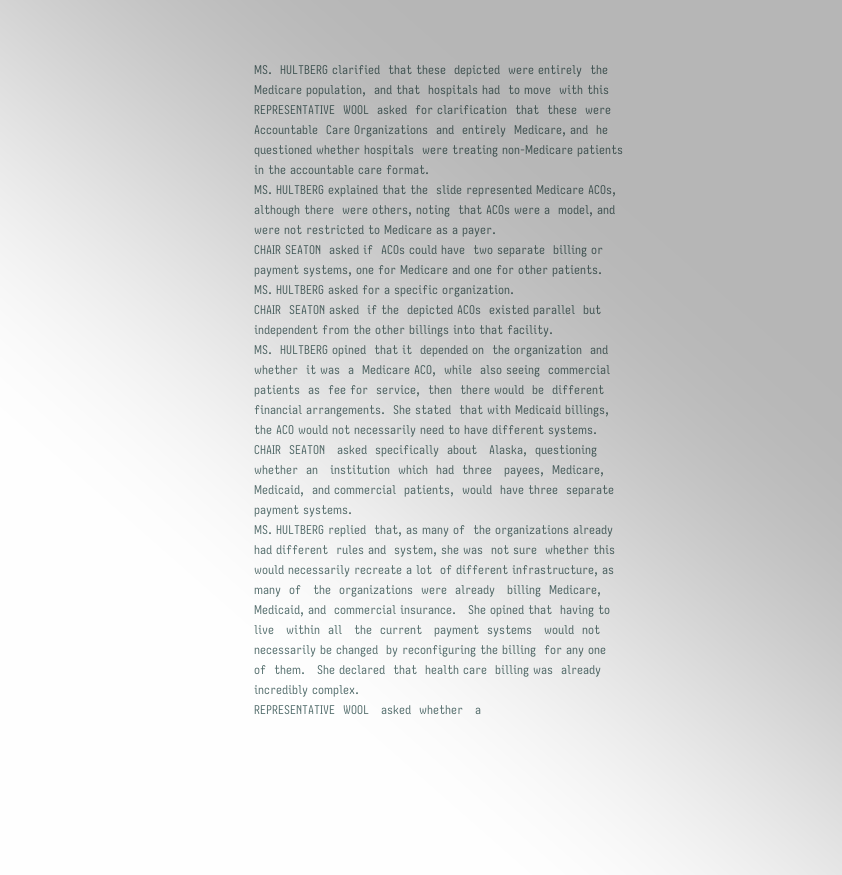MS.  HULTBERG clarified  that these  depicted  were entirely  the
Medicare population,  and that  hospitals had  to move  with this
REPRESENTATIVE  WOOL  asked  for clarification  that  these  were
Accountable  Care Organizations  and  entirely  Medicare, and  he
questioned whether hospitals  were treating non-Medicare patients
in the accountable care format.
MS. HULTBERG explained that the  slide represented Medicare ACOs,
although there  were others, noting  that ACOs were a  model, and
were not restricted to Medicare as a payer.
CHAIR SEATON  asked if  ACOs could have  two separate  billing or
payment systems, one for Medicare and one for other patients.
MS. HULTBERG asked for a specific organization.
CHAIR  SEATON asked  if the  depicted ACOs  existed parallel  but
independent from the other billings into that facility.
MS.  HULTBERG opined  that it  depended on  the organization  and
whether  it was  a  Medicare ACO,  while  also seeing  commercial
patients  as  fee for  service,  then  there would  be  different
financial arrangements.  She stated  that with Medicaid billings,
the ACO would not necessarily need to have different systems.
CHAIR  SEATON   asked  specifically  about   Alaska,  questioning
whether  an   institution  which  had  three   payees,  Medicare,
Medicaid,  and commercial  patients,  would  have three  separate
payment systems.
MS. HULTBERG replied  that, as many of  the organizations already
had different  rules and  system, she was  not sure  whether this
would necessarily recreate a lot  of different infrastructure, as
many  of   the  organizations  were  already   billing  Medicare,
Medicaid, and  commercial insurance.   She opined that  having to
live   within  all   the  current   payment  systems   would  not
necessarily be changed  by reconfiguring the billing  for any one
of  them.   She declared  that  health care  billing was  already
incredibly complex.
REPRESENTATIVE  WOOL   asked  whether   a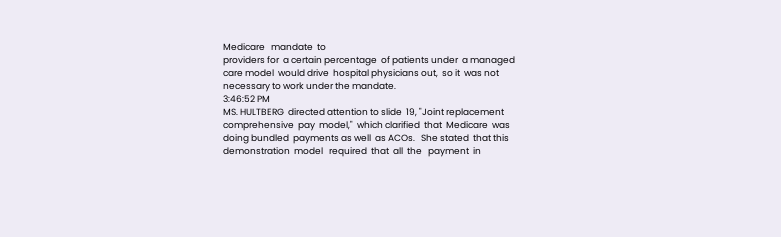Medicare   mandate  to
providers for  a certain percentage  of patients under  a managed
care model  would drive  hospital physicians out,  so it  was not
necessary to work under the mandate.
3:46:52 PM
MS. HULTBERG  directed attention to slide  19, "Joint replacement
comprehensive  pay  model,"  which clarified  that  Medicare  was
doing bundled  payments as well  as ACOs.   She stated  that this
demonstration  model   required  that  all  the   payment  in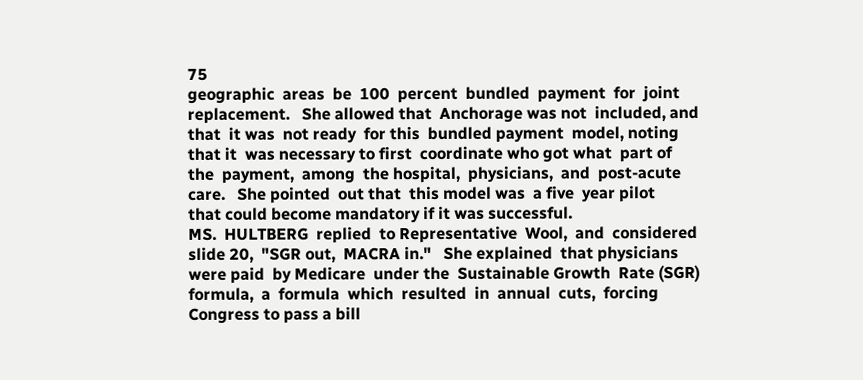75
geographic  areas  be  100  percent  bundled  payment  for  joint
replacement.   She allowed that  Anchorage was not  included, and
that  it was  not ready  for this  bundled payment  model, noting
that it  was necessary to first  coordinate who got what  part of
the  payment,  among  the hospital,  physicians,  and  post-acute
care.   She pointed  out that  this model was  a five  year pilot
that could become mandatory if it was successful.
MS.  HULTBERG  replied  to Representative  Wool,  and  considered
slide 20,  "SGR out,  MACRA in."   She explained  that physicians
were paid  by Medicare  under the  Sustainable Growth  Rate (SGR)
formula,  a  formula  which  resulted  in  annual  cuts,  forcing
Congress to pass a bill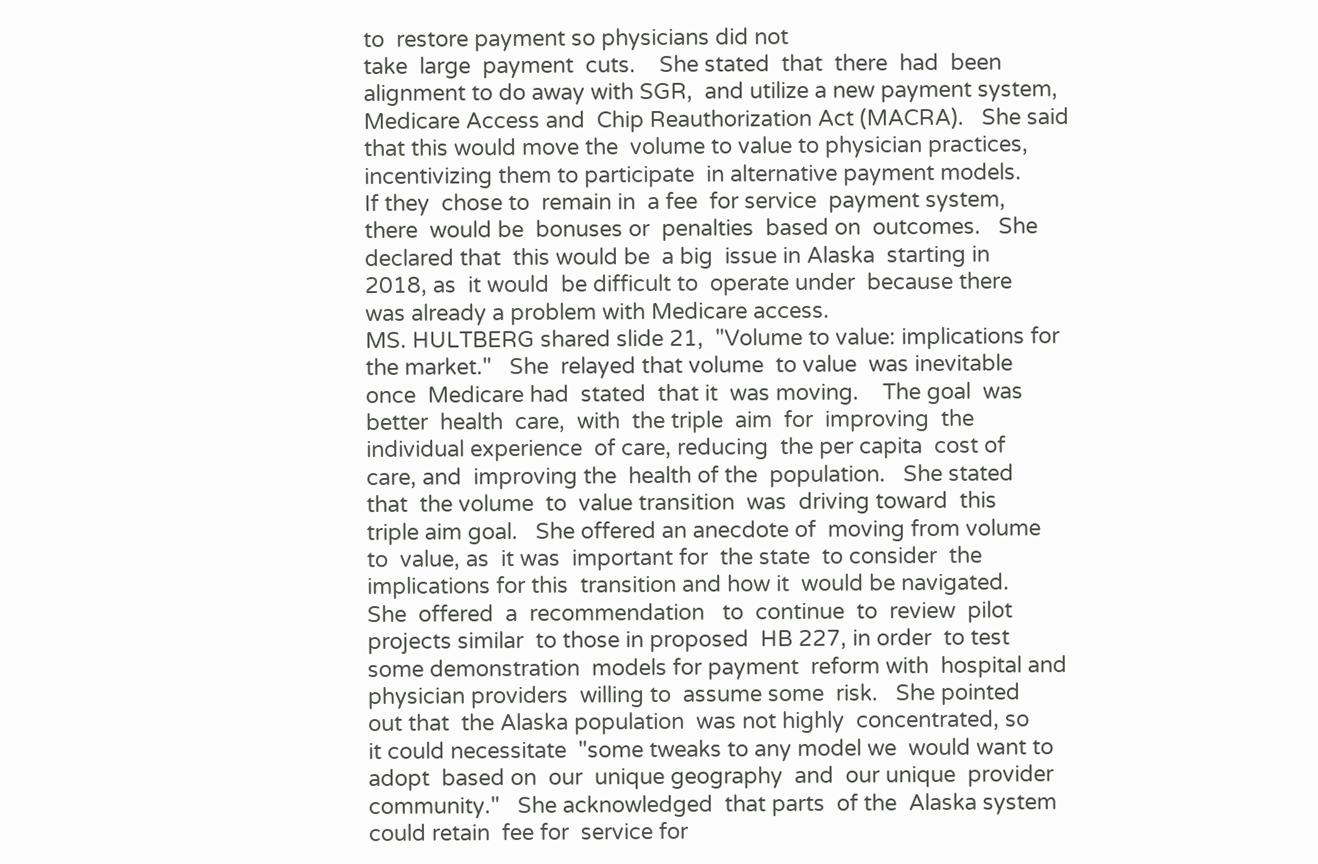to  restore payment so physicians did not
take  large  payment  cuts.    She stated  that  there  had  been
alignment to do away with SGR,  and utilize a new payment system,
Medicare Access and  Chip Reauthorization Act (MACRA).   She said
that this would move the  volume to value to physician practices,
incentivizing them to participate  in alternative payment models.
If they  chose to  remain in  a fee  for service  payment system,
there  would be  bonuses or  penalties  based on  outcomes.   She
declared that  this would be  a big  issue in Alaska  starting in
2018, as  it would  be difficult to  operate under  because there
was already a problem with Medicare access.
MS. HULTBERG shared slide 21,  "Volume to value: implications for
the market."   She  relayed that volume  to value  was inevitable
once  Medicare had  stated  that it  was moving.    The goal  was
better  health  care,  with  the triple  aim  for  improving  the
individual experience  of care, reducing  the per capita  cost of
care, and  improving the  health of the  population.   She stated
that  the volume  to  value transition  was  driving toward  this
triple aim goal.   She offered an anecdote of  moving from volume
to  value, as  it was  important for  the state  to consider  the
implications for this  transition and how it  would be navigated.
She  offered  a  recommendation   to  continue  to  review  pilot
projects similar  to those in proposed  HB 227, in order  to test
some demonstration  models for payment  reform with  hospital and
physician providers  willing to  assume some  risk.   She pointed
out that  the Alaska population  was not highly  concentrated, so
it could necessitate  "some tweaks to any model we  would want to
adopt  based on  our  unique geography  and  our unique  provider
community."   She acknowledged  that parts  of the  Alaska system
could retain  fee for  service for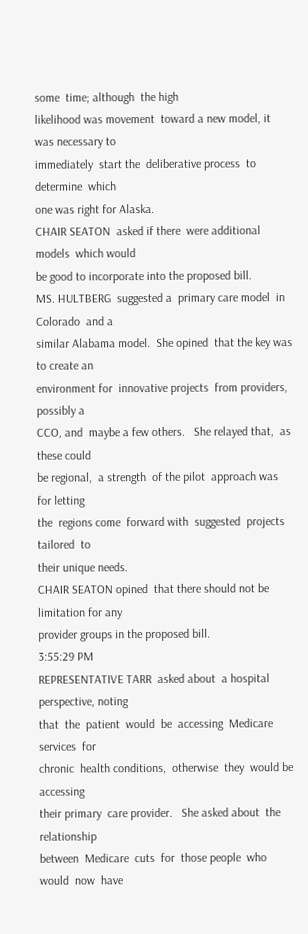some  time; although  the high
likelihood was movement  toward a new model, it  was necessary to
immediately  start the  deliberative process  to determine  which
one was right for Alaska.
CHAIR SEATON  asked if there  were additional models  which would
be good to incorporate into the proposed bill.
MS. HULTBERG  suggested a  primary care model  in Colorado  and a
similar Alabama model.  She opined  that the key was to create an
environment for  innovative projects  from providers,  possibly a
CCO, and  maybe a few others.   She relayed that,  as these could
be regional,  a strength  of the pilot  approach was  for letting
the  regions come  forward with  suggested  projects tailored  to
their unique needs.
CHAIR SEATON opined  that there should not be  limitation for any
provider groups in the proposed bill.
3:55:29 PM
REPRESENTATIVE TARR  asked about  a hospital  perspective, noting
that  the  patient  would  be  accessing  Medicare  services  for
chronic  health conditions,  otherwise  they  would be  accessing
their primary  care provider.   She asked about  the relationship
between  Medicare  cuts  for  those people  who  would  now  have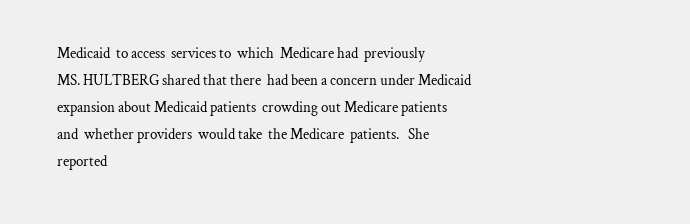Medicaid  to access  services to  which  Medicare had  previously
MS. HULTBERG shared that there  had been a concern under Medicaid
expansion about Medicaid patients  crowding out Medicare patients
and  whether providers  would take  the Medicare  patients.   She
reported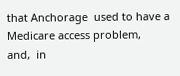that Anchorage  used to have a  Medicare access problem,
and,  in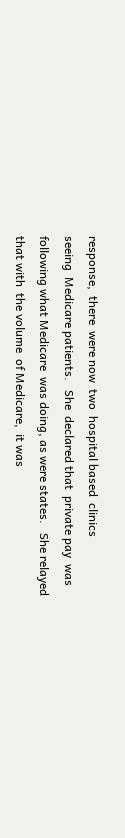response,  there  were now  two  hospital based  clinics
seeing  Medicare patients.   She  declared that  private pay  was
following what Medicare  was doing, as were states.   She relayed
that with  the volume  of Medicare,  it was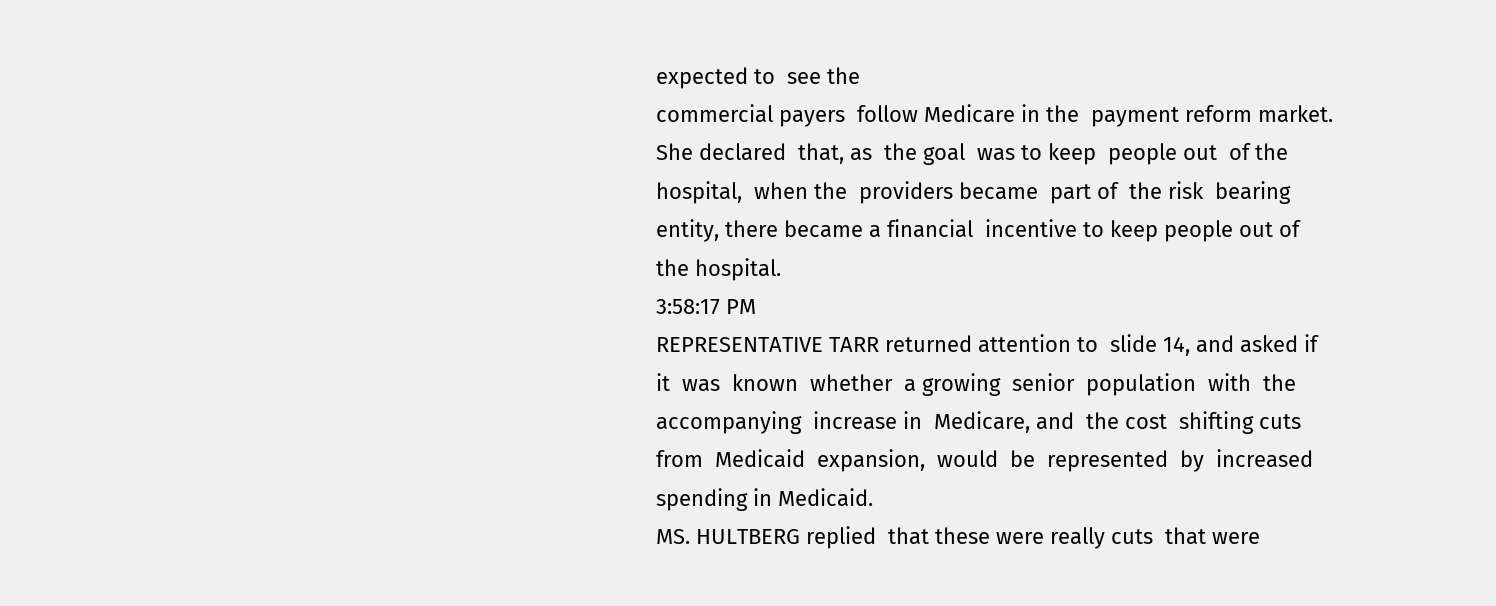expected to  see the
commercial payers  follow Medicare in the  payment reform market.
She declared  that, as  the goal  was to keep  people out  of the
hospital,  when the  providers became  part of  the risk  bearing
entity, there became a financial  incentive to keep people out of
the hospital.
3:58:17 PM
REPRESENTATIVE TARR returned attention to  slide 14, and asked if
it  was  known  whether  a growing  senior  population  with  the
accompanying  increase in  Medicare, and  the cost  shifting cuts
from  Medicaid  expansion,  would  be  represented  by  increased
spending in Medicaid.
MS. HULTBERG replied  that these were really cuts  that were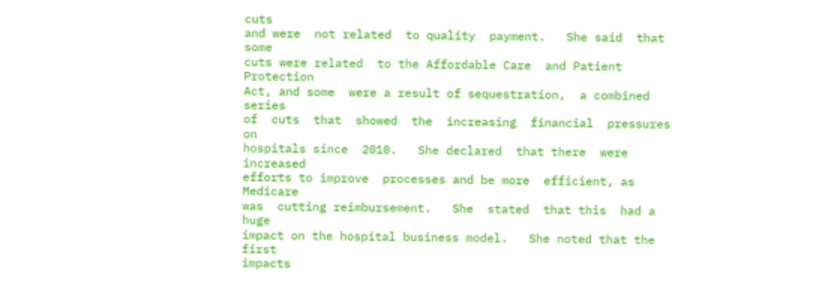cuts
and were  not related  to quality  payment.   She said  that some
cuts were related  to the Affordable Care  and Patient Protection
Act, and some  were a result of sequestration,  a combined series
of  cuts  that  showed  the  increasing  financial  pressures  on
hospitals since  2010.   She declared  that there  were increased
efforts to improve  processes and be more  efficient, as Medicare
was  cutting reimbursement.   She  stated  that this  had a  huge
impact on the hospital business model.   She noted that the first
impacts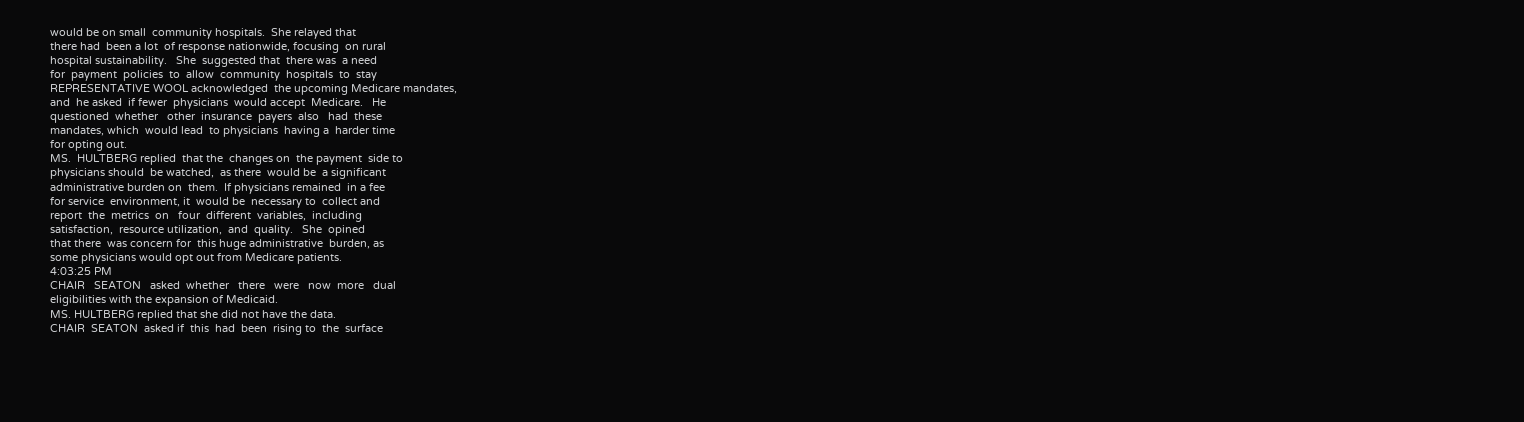would be on small  community hospitals.  She relayed that
there had  been a lot  of response nationwide, focusing  on rural
hospital sustainability.   She  suggested that  there was  a need
for  payment  policies  to  allow  community  hospitals  to  stay
REPRESENTATIVE WOOL acknowledged  the upcoming Medicare mandates,
and  he asked  if fewer  physicians  would accept  Medicare.   He
questioned  whether   other  insurance  payers  also   had  these
mandates, which  would lead  to physicians  having a  harder time
for opting out.
MS.  HULTBERG replied  that the  changes on  the payment  side to
physicians should  be watched,  as there  would be  a significant
administrative burden on  them.  If physicians remained  in a fee
for service  environment, it  would be  necessary to  collect and
report  the  metrics  on   four  different  variables,  including
satisfaction,  resource utilization,  and  quality.   She  opined
that there  was concern for  this huge administrative  burden, as
some physicians would opt out from Medicare patients.
4:03:25 PM
CHAIR   SEATON   asked  whether   there   were   now  more   dual
eligibilities with the expansion of Medicaid.
MS. HULTBERG replied that she did not have the data.
CHAIR  SEATON  asked if  this  had  been  rising to  the  surface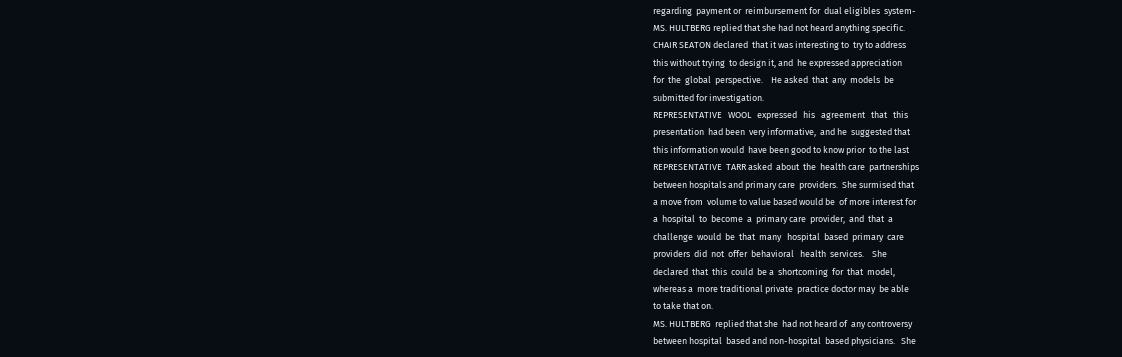regarding  payment or  reimbursement for  dual eligibles  system-
MS. HULTBERG replied that she had not heard anything specific.
CHAIR SEATON declared  that it was interesting to  try to address
this without trying  to design it, and  he expressed appreciation
for  the  global  perspective.    He asked  that  any  models  be
submitted for investigation.
REPRESENTATIVE   WOOL   expressed   his   agreement   that   this
presentation  had been  very informative,  and he  suggested that
this information would  have been good to know prior  to the last
REPRESENTATIVE  TARR asked  about  the  health care  partnerships
between hospitals and primary care  providers.  She surmised that
a move from  volume to value based would be  of more interest for
a  hospital  to  become  a  primary care  provider,  and  that  a
challenge  would  be  that  many   hospital  based  primary  care
providers  did  not  offer  behavioral   health  services.    She
declared  that  this  could  be a  shortcoming  for  that  model,
whereas a  more traditional private  practice doctor may  be able
to take that on.
MS. HULTBERG  replied that she  had not heard of  any controversy
between hospital  based and non-hospital  based physicians.   She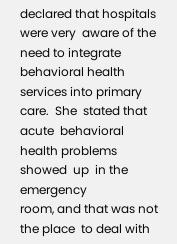declared that hospitals were very  aware of the need to integrate
behavioral health  services into primary  care.  She  stated that
acute  behavioral  health problems  showed  up  in the  emergency
room, and that was not the place  to deal with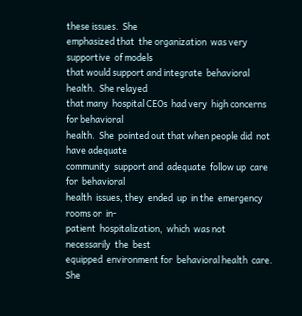these issues.  She
emphasized that  the organization  was very supportive  of models
that would support and integrate  behavioral health.  She relayed
that many  hospital CEOs  had very  high concerns  for behavioral
health.  She  pointed out that when people did  not have adequate
community  support and  adequate  follow up  care for  behavioral
health  issues, they  ended  up  in the  emergency  rooms or  in-
patient  hospitalization,  which  was not  necessarily  the  best
equipped  environment for  behavioral health  care.   She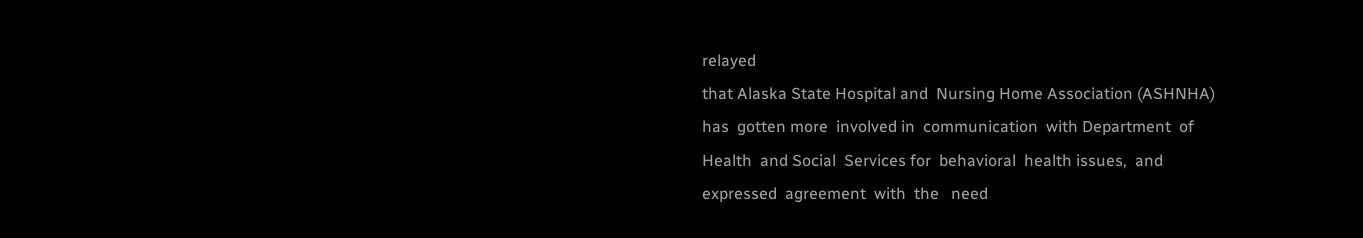relayed
that Alaska State Hospital and  Nursing Home Association (ASHNHA)
has  gotten more  involved in  communication  with Department  of
Health  and Social  Services for  behavioral  health issues,  and
expressed  agreement  with  the   need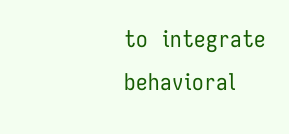to  integrate  behavioral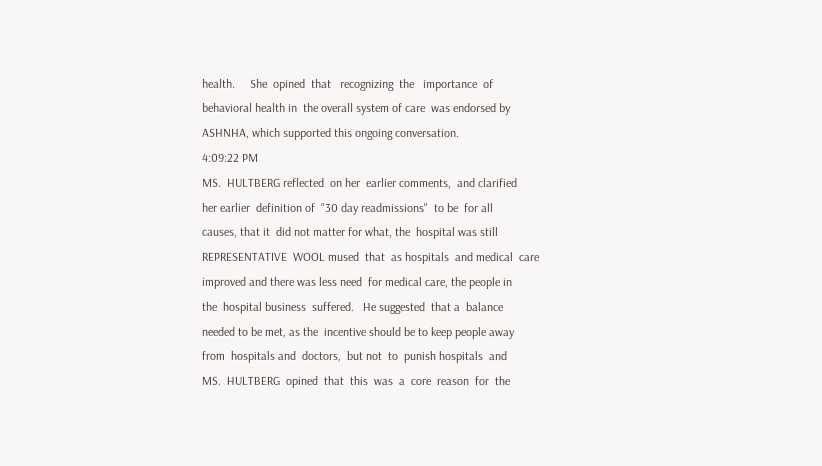health.     She  opined  that   recognizing  the   importance  of
behavioral health in  the overall system of care  was endorsed by
ASHNHA, which supported this ongoing conversation.
4:09:22 PM
MS.  HULTBERG reflected  on her  earlier comments,  and clarified
her earlier  definition of  "30 day readmissions"  to be  for all
causes, that it  did not matter for what, the  hospital was still
REPRESENTATIVE  WOOL mused  that  as hospitals  and medical  care
improved and there was less need  for medical care, the people in
the  hospital business  suffered.   He suggested  that a  balance
needed to be met, as the  incentive should be to keep people away
from  hospitals and  doctors,  but not  to  punish hospitals  and
MS.  HULTBERG  opined  that  this  was  a  core  reason  for  the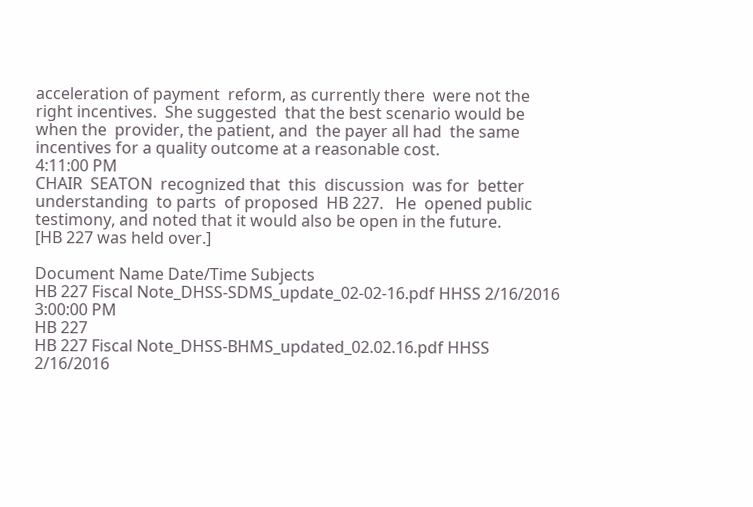acceleration of payment  reform, as currently there  were not the
right incentives.  She suggested  that the best scenario would be
when the  provider, the patient, and  the payer all had  the same
incentives for a quality outcome at a reasonable cost.
4:11:00 PM
CHAIR  SEATON  recognized that  this  discussion  was for  better
understanding  to parts  of proposed  HB 227.   He  opened public
testimony, and noted that it would also be open in the future.
[HB 227 was held over.]

Document Name Date/Time Subjects
HB 227 Fiscal Note_DHSS-SDMS_update_02-02-16.pdf HHSS 2/16/2016 3:00:00 PM
HB 227
HB 227 Fiscal Note_DHSS-BHMS_updated_02.02.16.pdf HHSS 2/16/2016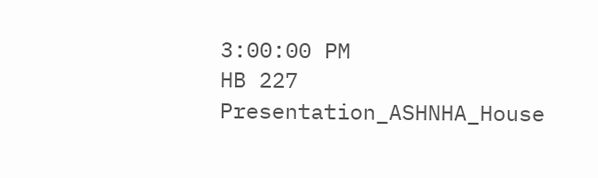3:00:00 PM
HB 227
Presentation_ASHNHA_House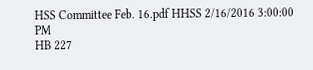HSS Committee Feb. 16.pdf HHSS 2/16/2016 3:00:00 PM
HB 227